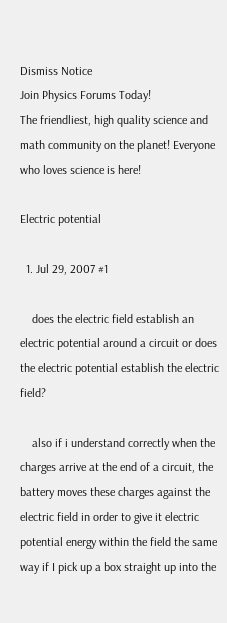Dismiss Notice
Join Physics Forums Today!
The friendliest, high quality science and math community on the planet! Everyone who loves science is here!

Electric potential

  1. Jul 29, 2007 #1

    does the electric field establish an electric potential around a circuit or does the electric potential establish the electric field?

    also if i understand correctly when the charges arrive at the end of a circuit, the battery moves these charges against the electric field in order to give it electric potential energy within the field the same way if I pick up a box straight up into the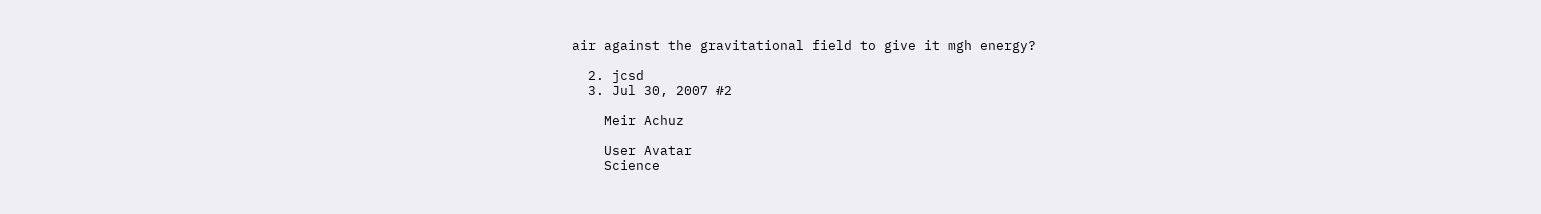air against the gravitational field to give it mgh energy?

  2. jcsd
  3. Jul 30, 2007 #2

    Meir Achuz

    User Avatar
    Science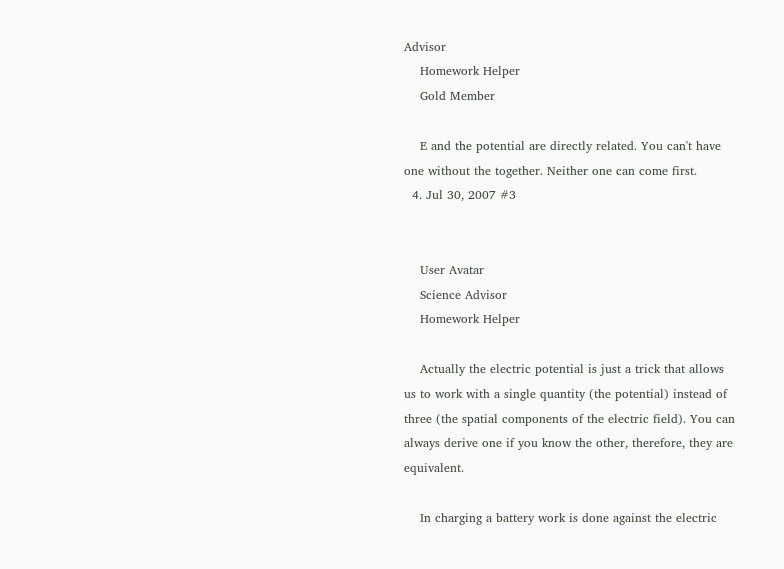Advisor
    Homework Helper
    Gold Member

    E and the potential are directly related. You can't have one without the together. Neither one can come first.
  4. Jul 30, 2007 #3


    User Avatar
    Science Advisor
    Homework Helper

    Actually the electric potential is just a trick that allows us to work with a single quantity (the potential) instead of three (the spatial components of the electric field). You can always derive one if you know the other, therefore, they are equivalent.

    In charging a battery work is done against the electric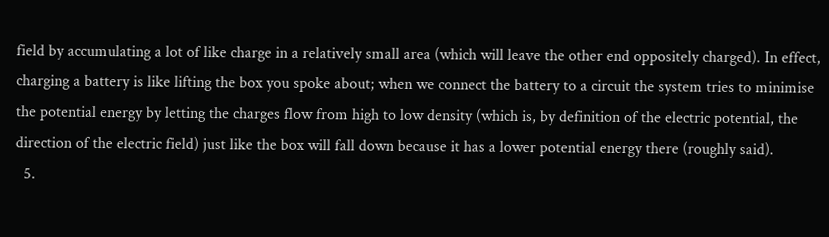field by accumulating a lot of like charge in a relatively small area (which will leave the other end oppositely charged). In effect, charging a battery is like lifting the box you spoke about; when we connect the battery to a circuit the system tries to minimise the potential energy by letting the charges flow from high to low density (which is, by definition of the electric potential, the direction of the electric field) just like the box will fall down because it has a lower potential energy there (roughly said).
  5.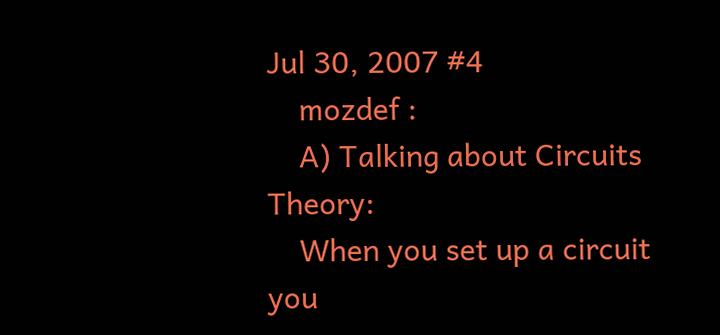Jul 30, 2007 #4
    mozdef :
    A) Talking about Circuits Theory:
    When you set up a circuit you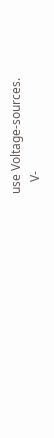use Voltage-sources.
    V-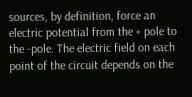sources, by definition, force an electric potential from the + pole to the -pole. The electric field on each point of the circuit depends on the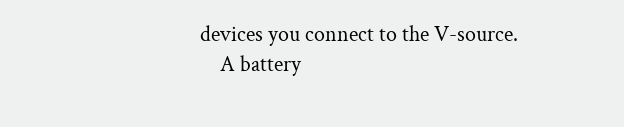devices you connect to the V-source.
    A battery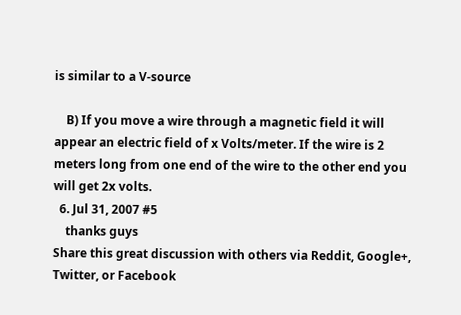is similar to a V-source

    B) If you move a wire through a magnetic field it will appear an electric field of x Volts/meter. If the wire is 2 meters long from one end of the wire to the other end you will get 2x volts.
  6. Jul 31, 2007 #5
    thanks guys
Share this great discussion with others via Reddit, Google+, Twitter, or Facebook